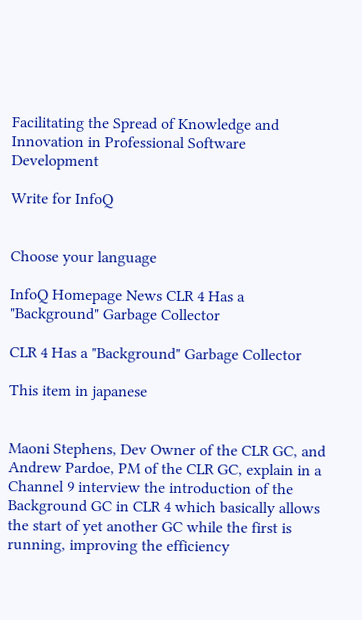Facilitating the Spread of Knowledge and Innovation in Professional Software Development

Write for InfoQ


Choose your language

InfoQ Homepage News CLR 4 Has a "Background" Garbage Collector

CLR 4 Has a "Background" Garbage Collector

This item in japanese


Maoni Stephens, Dev Owner of the CLR GC, and Andrew Pardoe, PM of the CLR GC, explain in a Channel 9 interview the introduction of the Background GC in CLR 4 which basically allows the start of yet another GC while the first is running, improving the efficiency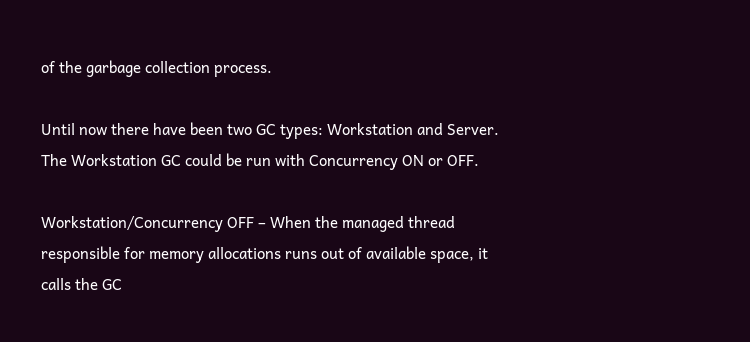of the garbage collection process.

Until now there have been two GC types: Workstation and Server. The Workstation GC could be run with Concurrency ON or OFF.

Workstation/Concurrency OFF – When the managed thread responsible for memory allocations runs out of available space, it calls the GC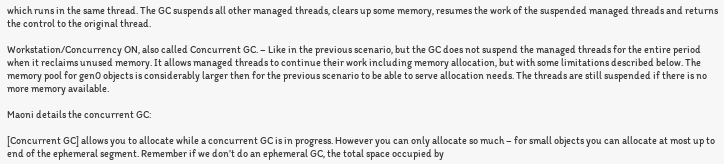which runs in the same thread. The GC suspends all other managed threads, clears up some memory, resumes the work of the suspended managed threads and returns the control to the original thread.

Workstation/Concurrency ON, also called Concurrent GC. – Like in the previous scenario, but the GC does not suspend the managed threads for the entire period when it reclaims unused memory. It allows managed threads to continue their work including memory allocation, but with some limitations described below. The memory pool for gen0 objects is considerably larger then for the previous scenario to be able to serve allocation needs. The threads are still suspended if there is no more memory available.

Maoni details the concurrent GC:

[Concurrent GC] allows you to allocate while a concurrent GC is in progress. However you can only allocate so much – for small objects you can allocate at most up to end of the ephemeral segment. Remember if we don’t do an ephemeral GC, the total space occupied by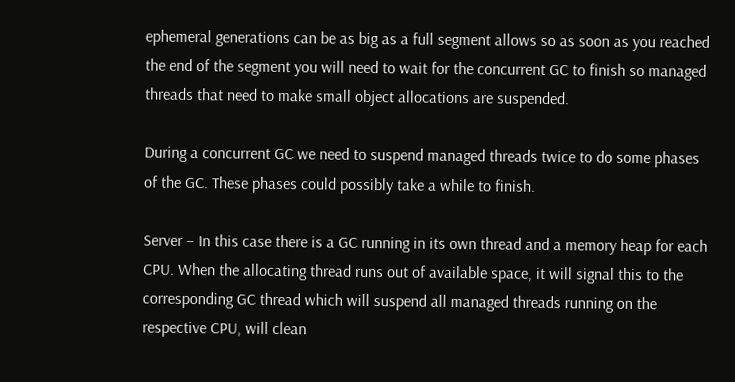ephemeral generations can be as big as a full segment allows so as soon as you reached the end of the segment you will need to wait for the concurrent GC to finish so managed threads that need to make small object allocations are suspended.

During a concurrent GC we need to suspend managed threads twice to do some phases of the GC. These phases could possibly take a while to finish.

Server – In this case there is a GC running in its own thread and a memory heap for each CPU. When the allocating thread runs out of available space, it will signal this to the corresponding GC thread which will suspend all managed threads running on the respective CPU, will clean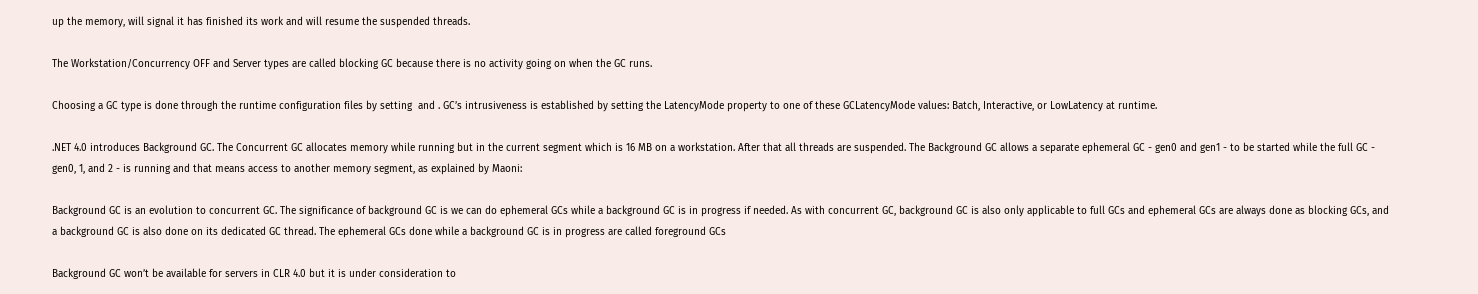up the memory, will signal it has finished its work and will resume the suspended threads.

The Workstation/Concurrency OFF and Server types are called blocking GC because there is no activity going on when the GC runs.

Choosing a GC type is done through the runtime configuration files by setting  and . GC’s intrusiveness is established by setting the LatencyMode property to one of these GCLatencyMode values: Batch, Interactive, or LowLatency at runtime.

.NET 4.0 introduces Background GC. The Concurrent GC allocates memory while running but in the current segment which is 16 MB on a workstation. After that all threads are suspended. The Background GC allows a separate ephemeral GC - gen0 and gen1 - to be started while the full GC - gen0, 1, and 2 - is running and that means access to another memory segment, as explained by Maoni:

Background GC is an evolution to concurrent GC. The significance of background GC is we can do ephemeral GCs while a background GC is in progress if needed. As with concurrent GC, background GC is also only applicable to full GCs and ephemeral GCs are always done as blocking GCs, and a background GC is also done on its dedicated GC thread. The ephemeral GCs done while a background GC is in progress are called foreground GCs

Background GC won’t be available for servers in CLR 4.0 but it is under consideration to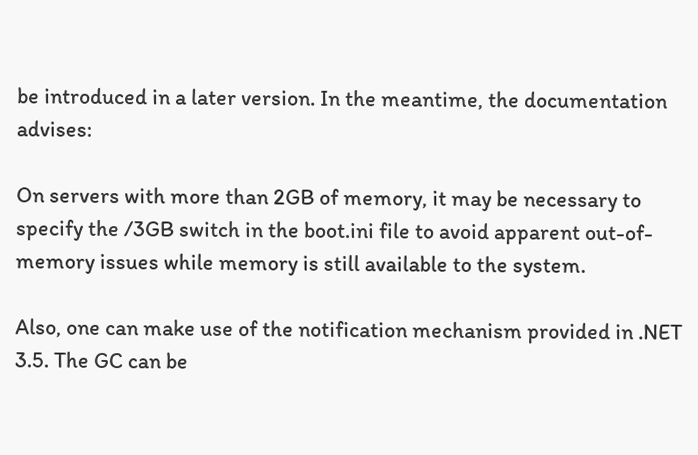be introduced in a later version. In the meantime, the documentation advises:

On servers with more than 2GB of memory, it may be necessary to specify the /3GB switch in the boot.ini file to avoid apparent out-of-memory issues while memory is still available to the system.

Also, one can make use of the notification mechanism provided in .NET 3.5. The GC can be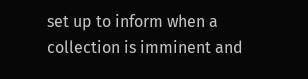set up to inform when a collection is imminent and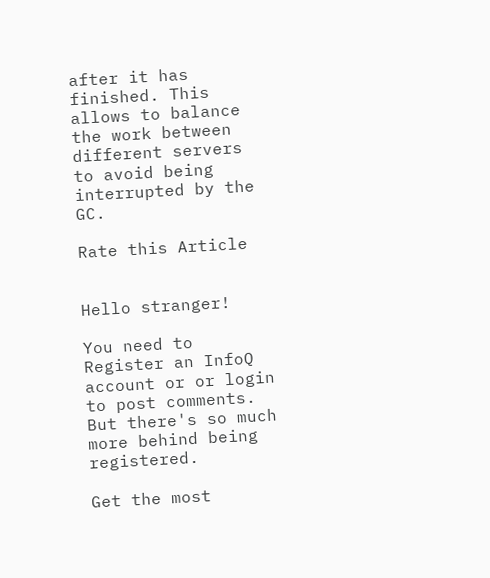after it has finished. This allows to balance the work between different servers to avoid being interrupted by the GC.

Rate this Article


Hello stranger!

You need to Register an InfoQ account or or login to post comments. But there's so much more behind being registered.

Get the most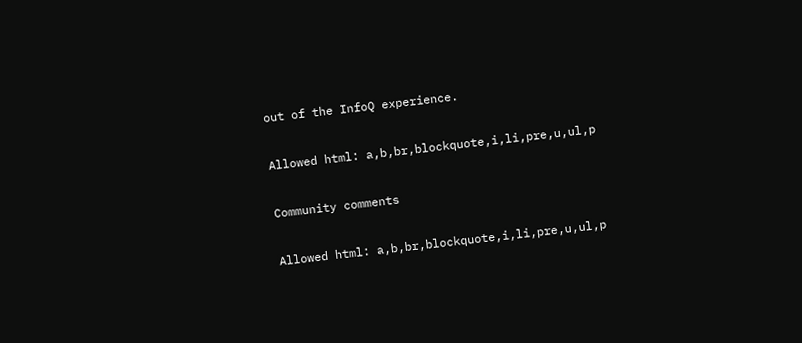out of the InfoQ experience.

Allowed html: a,b,br,blockquote,i,li,pre,u,ul,p

Community comments

Allowed html: a,b,br,blockquote,i,li,pre,u,ul,p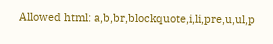Allowed html: a,b,br,blockquote,i,li,pre,u,ul,p